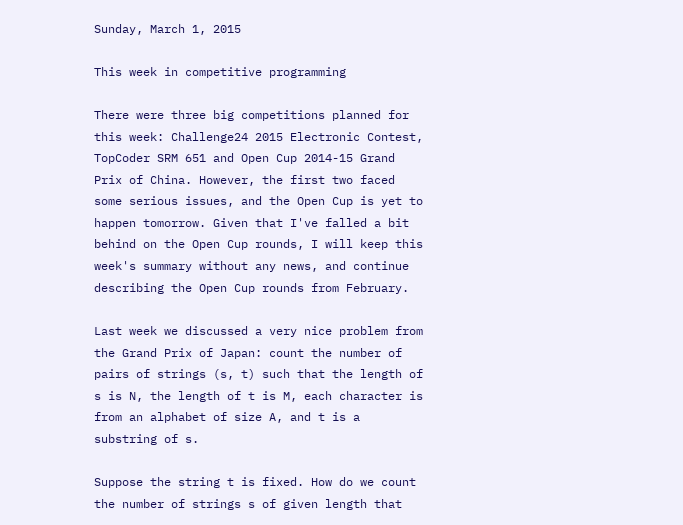Sunday, March 1, 2015

This week in competitive programming

There were three big competitions planned for this week: Challenge24 2015 Electronic Contest, TopCoder SRM 651 and Open Cup 2014-15 Grand Prix of China. However, the first two faced some serious issues, and the Open Cup is yet to happen tomorrow. Given that I've falled a bit behind on the Open Cup rounds, I will keep this week's summary without any news, and continue describing the Open Cup rounds from February.

Last week we discussed a very nice problem from the Grand Prix of Japan: count the number of pairs of strings (s, t) such that the length of s is N, the length of t is M, each character is from an alphabet of size A, and t is a substring of s.

Suppose the string t is fixed. How do we count the number of strings s of given length that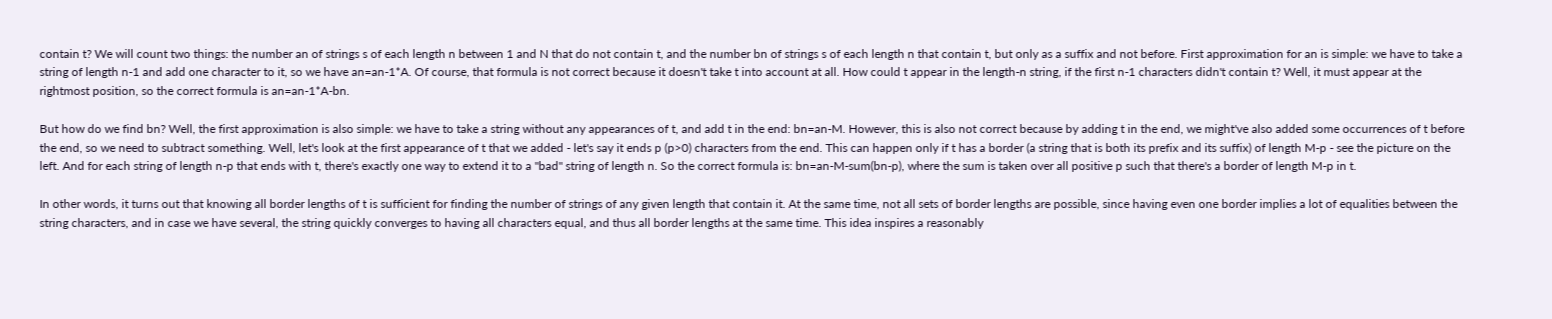contain t? We will count two things: the number an of strings s of each length n between 1 and N that do not contain t, and the number bn of strings s of each length n that contain t, but only as a suffix and not before. First approximation for an is simple: we have to take a string of length n-1 and add one character to it, so we have an=an-1*A. Of course, that formula is not correct because it doesn't take t into account at all. How could t appear in the length-n string, if the first n-1 characters didn't contain t? Well, it must appear at the rightmost position, so the correct formula is an=an-1*A-bn.

But how do we find bn? Well, the first approximation is also simple: we have to take a string without any appearances of t, and add t in the end: bn=an-M. However, this is also not correct because by adding t in the end, we might've also added some occurrences of t before the end, so we need to subtract something. Well, let's look at the first appearance of t that we added - let's say it ends p (p>0) characters from the end. This can happen only if t has a border (a string that is both its prefix and its suffix) of length M-p - see the picture on the left. And for each string of length n-p that ends with t, there's exactly one way to extend it to a "bad" string of length n. So the correct formula is: bn=an-M-sum(bn-p), where the sum is taken over all positive p such that there's a border of length M-p in t.

In other words, it turns out that knowing all border lengths of t is sufficient for finding the number of strings of any given length that contain it. At the same time, not all sets of border lengths are possible, since having even one border implies a lot of equalities between the string characters, and in case we have several, the string quickly converges to having all characters equal, and thus all border lengths at the same time. This idea inspires a reasonably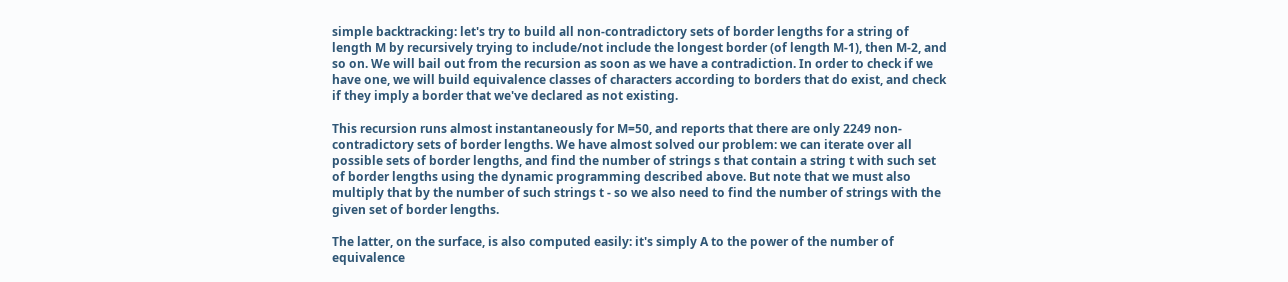simple backtracking: let's try to build all non-contradictory sets of border lengths for a string of length M by recursively trying to include/not include the longest border (of length M-1), then M-2, and so on. We will bail out from the recursion as soon as we have a contradiction. In order to check if we have one, we will build equivalence classes of characters according to borders that do exist, and check if they imply a border that we've declared as not existing.

This recursion runs almost instantaneously for M=50, and reports that there are only 2249 non-contradictory sets of border lengths. We have almost solved our problem: we can iterate over all possible sets of border lengths, and find the number of strings s that contain a string t with such set of border lengths using the dynamic programming described above. But note that we must also multiply that by the number of such strings t - so we also need to find the number of strings with the given set of border lengths.

The latter, on the surface, is also computed easily: it's simply A to the power of the number of equivalence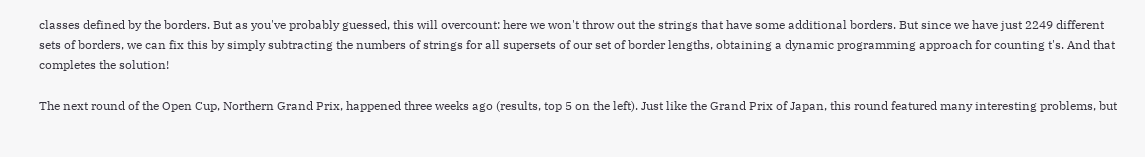classes defined by the borders. But as you've probably guessed, this will overcount: here we won't throw out the strings that have some additional borders. But since we have just 2249 different sets of borders, we can fix this by simply subtracting the numbers of strings for all supersets of our set of border lengths, obtaining a dynamic programming approach for counting t's. And that completes the solution!

The next round of the Open Cup, Northern Grand Prix, happened three weeks ago (results, top 5 on the left). Just like the Grand Prix of Japan, this round featured many interesting problems, but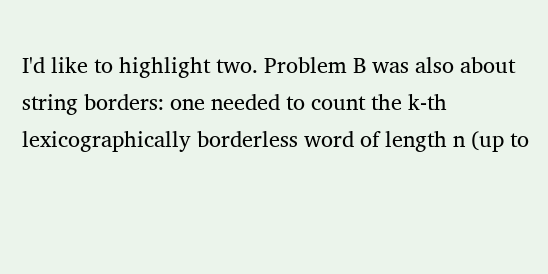I'd like to highlight two. Problem B was also about string borders: one needed to count the k-th lexicographically borderless word of length n (up to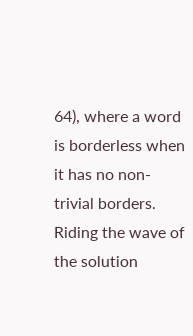64), where a word is borderless when it has no non-trivial borders. Riding the wave of the solution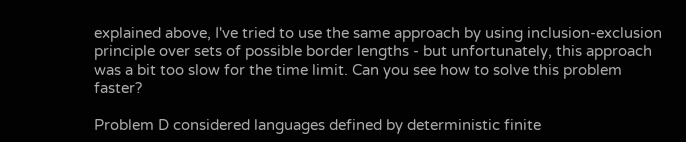explained above, I've tried to use the same approach by using inclusion-exclusion principle over sets of possible border lengths - but unfortunately, this approach was a bit too slow for the time limit. Can you see how to solve this problem faster?

Problem D considered languages defined by deterministic finite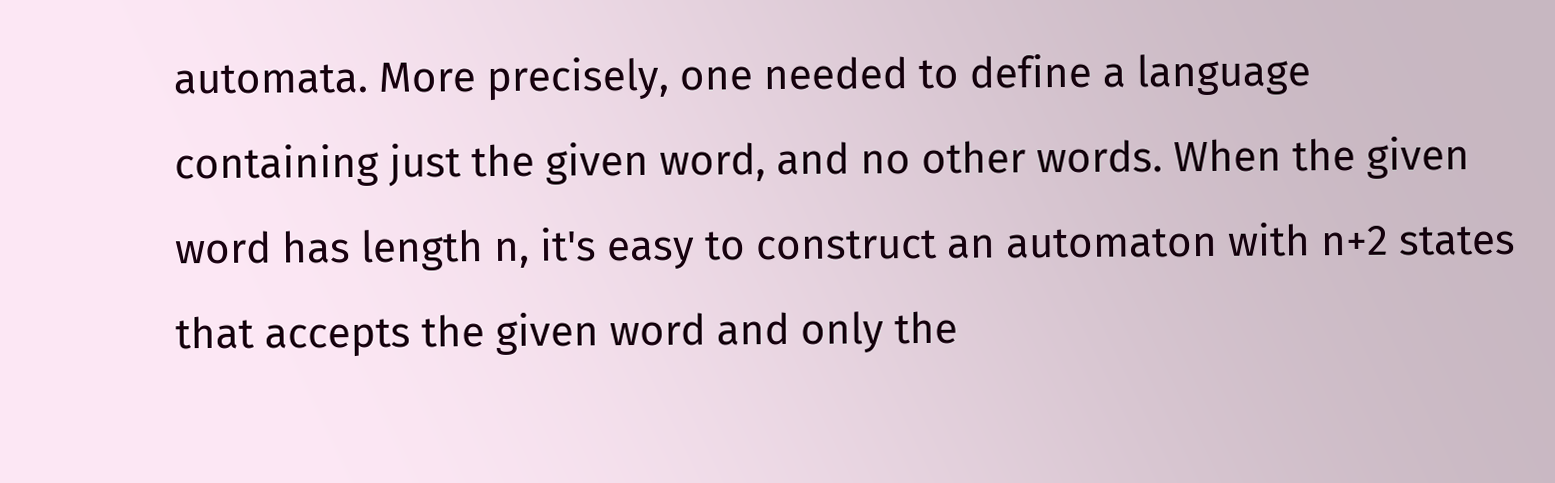automata. More precisely, one needed to define a language containing just the given word, and no other words. When the given word has length n, it's easy to construct an automaton with n+2 states that accepts the given word and only the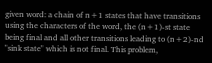given word: a chain of n+1 states that have transitions using the characters of the word, the (n+1)-st state being final and all other transitions leading to (n+2)-nd "sink state" which is not final. This problem,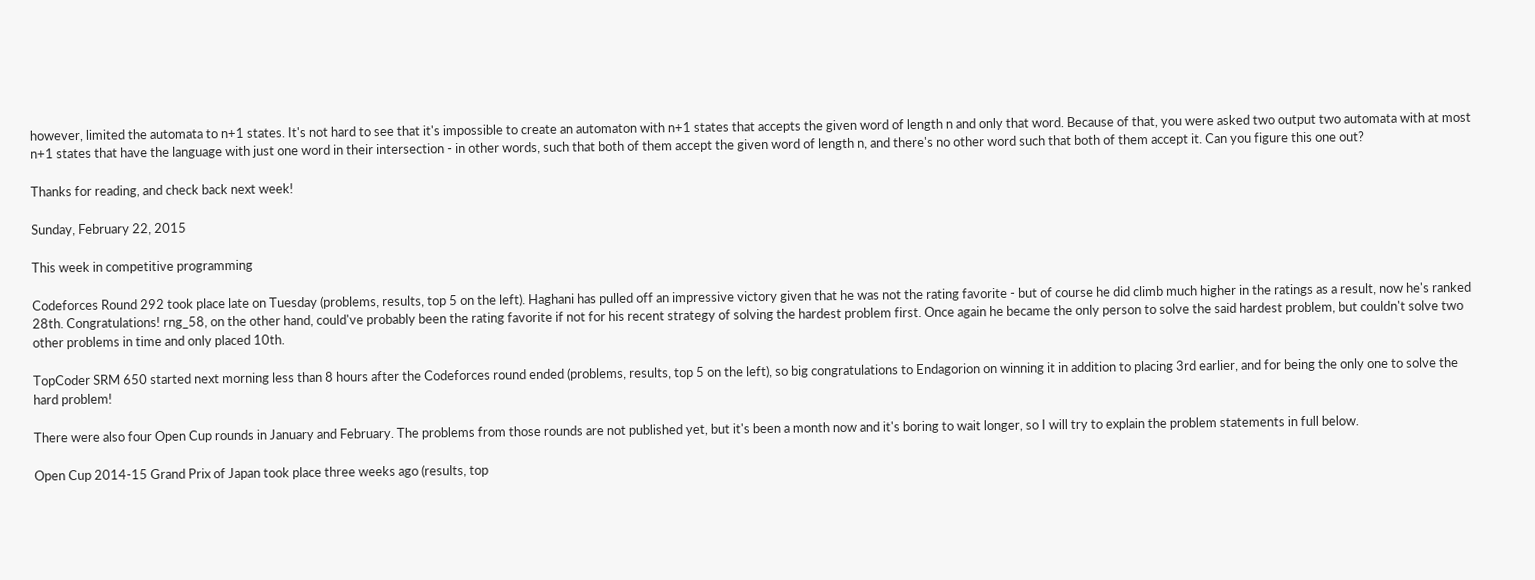however, limited the automata to n+1 states. It's not hard to see that it's impossible to create an automaton with n+1 states that accepts the given word of length n and only that word. Because of that, you were asked two output two automata with at most n+1 states that have the language with just one word in their intersection - in other words, such that both of them accept the given word of length n, and there's no other word such that both of them accept it. Can you figure this one out?

Thanks for reading, and check back next week!

Sunday, February 22, 2015

This week in competitive programming

Codeforces Round 292 took place late on Tuesday (problems, results, top 5 on the left). Haghani has pulled off an impressive victory given that he was not the rating favorite - but of course he did climb much higher in the ratings as a result, now he's ranked 28th. Congratulations! rng_58, on the other hand, could've probably been the rating favorite if not for his recent strategy of solving the hardest problem first. Once again he became the only person to solve the said hardest problem, but couldn't solve two other problems in time and only placed 10th.

TopCoder SRM 650 started next morning less than 8 hours after the Codeforces round ended (problems, results, top 5 on the left), so big congratulations to Endagorion on winning it in addition to placing 3rd earlier, and for being the only one to solve the hard problem!

There were also four Open Cup rounds in January and February. The problems from those rounds are not published yet, but it's been a month now and it's boring to wait longer, so I will try to explain the problem statements in full below.

Open Cup 2014-15 Grand Prix of Japan took place three weeks ago (results, top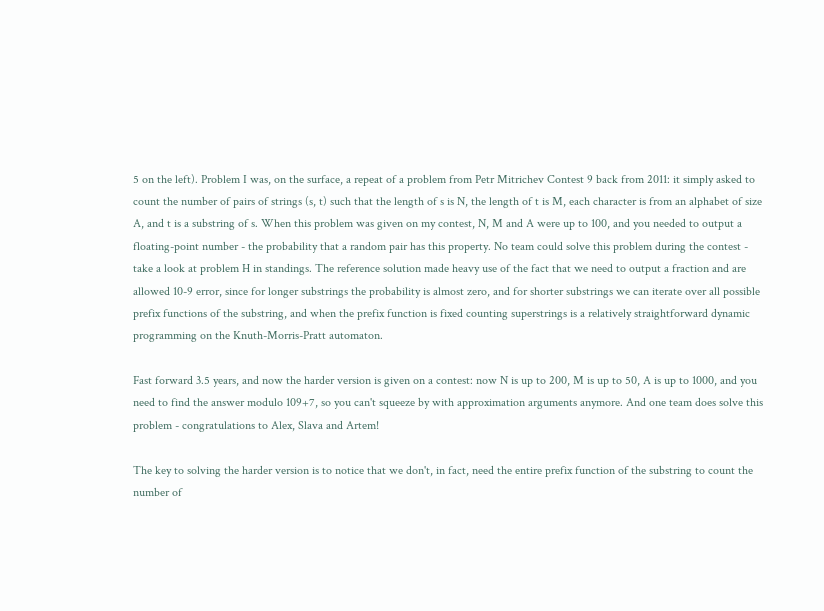5 on the left). Problem I was, on the surface, a repeat of a problem from Petr Mitrichev Contest 9 back from 2011: it simply asked to count the number of pairs of strings (s, t) such that the length of s is N, the length of t is M, each character is from an alphabet of size A, and t is a substring of s. When this problem was given on my contest, N, M and A were up to 100, and you needed to output a floating-point number - the probability that a random pair has this property. No team could solve this problem during the contest - take a look at problem H in standings. The reference solution made heavy use of the fact that we need to output a fraction and are allowed 10-9 error, since for longer substrings the probability is almost zero, and for shorter substrings we can iterate over all possible prefix functions of the substring, and when the prefix function is fixed counting superstrings is a relatively straightforward dynamic programming on the Knuth-Morris-Pratt automaton.

Fast forward 3.5 years, and now the harder version is given on a contest: now N is up to 200, M is up to 50, A is up to 1000, and you need to find the answer modulo 109+7, so you can't squeeze by with approximation arguments anymore. And one team does solve this problem - congratulations to Alex, Slava and Artem!

The key to solving the harder version is to notice that we don't, in fact, need the entire prefix function of the substring to count the number of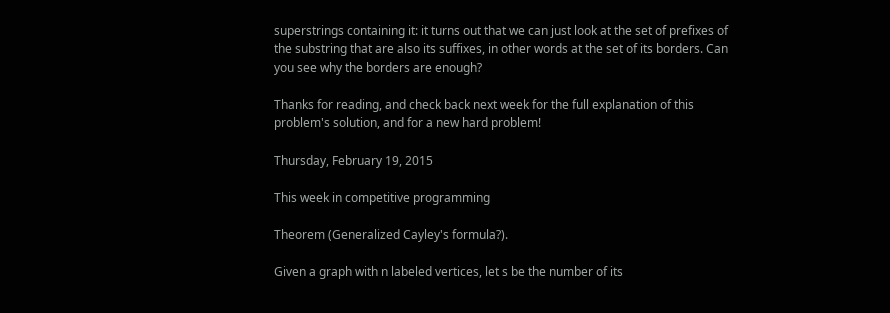superstrings containing it: it turns out that we can just look at the set of prefixes of the substring that are also its suffixes, in other words at the set of its borders. Can you see why the borders are enough?

Thanks for reading, and check back next week for the full explanation of this problem's solution, and for a new hard problem!

Thursday, February 19, 2015

This week in competitive programming

Theorem (Generalized Cayley's formula?).

Given a graph with n labeled vertices, let s be the number of its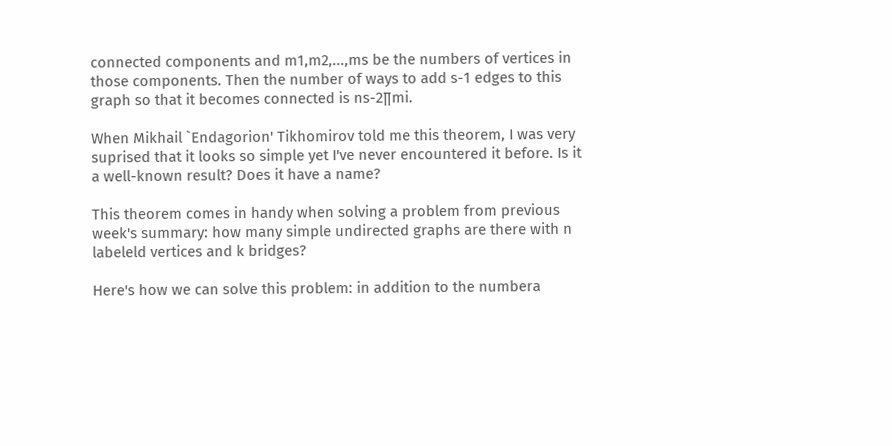connected components and m1,m2,...,ms be the numbers of vertices in those components. Then the number of ways to add s-1 edges to this graph so that it becomes connected is ns-2∏mi.

When Mikhail `Endagorion' Tikhomirov told me this theorem, I was very suprised that it looks so simple yet I've never encountered it before. Is it a well-known result? Does it have a name?

This theorem comes in handy when solving a problem from previous week's summary: how many simple undirected graphs are there with n labeleld vertices and k bridges?

Here's how we can solve this problem: in addition to the numbera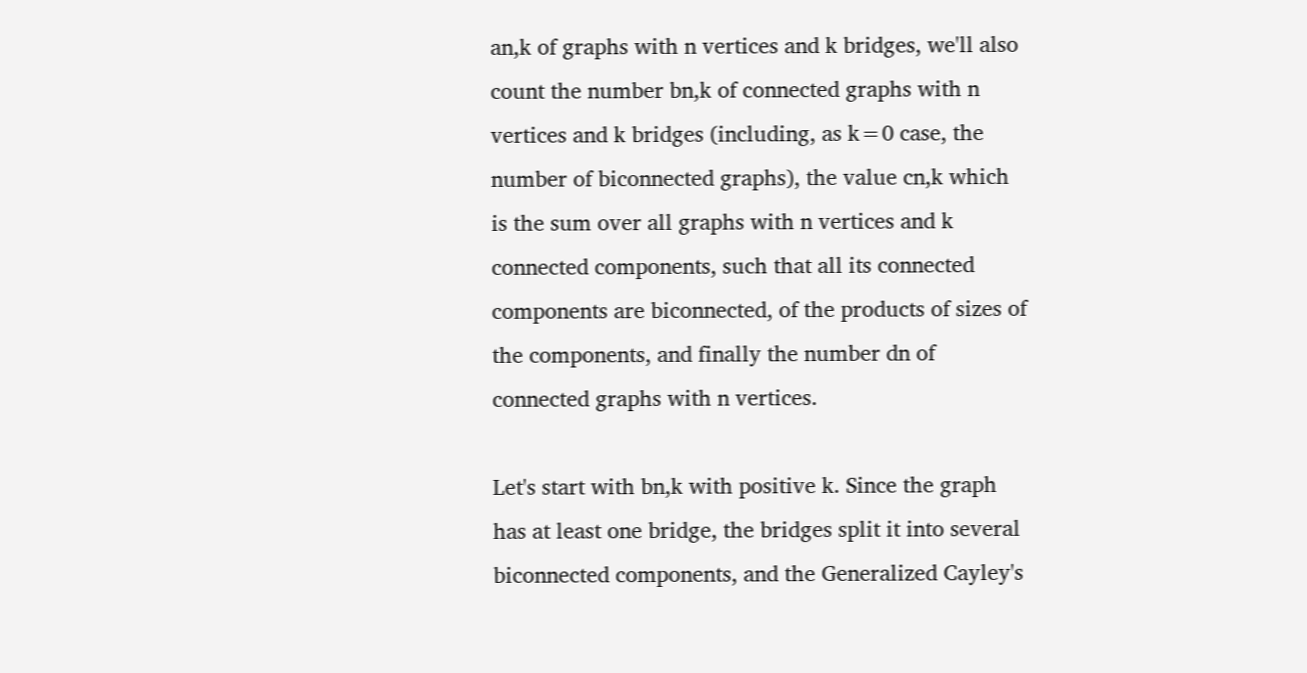an,k of graphs with n vertices and k bridges, we'll also count the number bn,k of connected graphs with n vertices and k bridges (including, as k=0 case, the number of biconnected graphs), the value cn,k which is the sum over all graphs with n vertices and k connected components, such that all its connected components are biconnected, of the products of sizes of the components, and finally the number dn of connected graphs with n vertices.

Let's start with bn,k with positive k. Since the graph has at least one bridge, the bridges split it into several biconnected components, and the Generalized Cayley's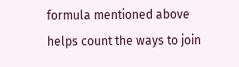formula mentioned above helps count the ways to join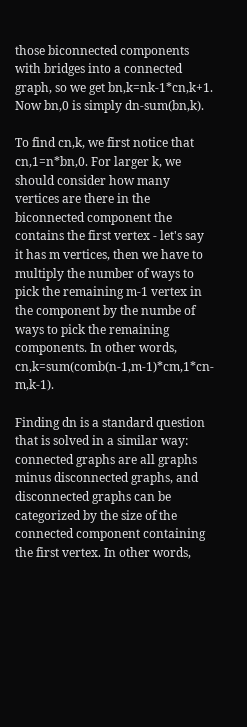those biconnected components with bridges into a connected graph, so we get bn,k=nk-1*cn,k+1. Now bn,0 is simply dn-sum(bn,k).

To find cn,k, we first notice that cn,1=n*bn,0. For larger k, we should consider how many vertices are there in the biconnected component the contains the first vertex - let's say it has m vertices, then we have to multiply the number of ways to pick the remaining m-1 vertex in the component by the numbe of ways to pick the remaining components. In other words, cn,k=sum(comb(n-1,m-1)*cm,1*cn-m,k-1).

Finding dn is a standard question that is solved in a similar way: connected graphs are all graphs minus disconnected graphs, and disconnected graphs can be categorized by the size of the connected component containing the first vertex. In other words,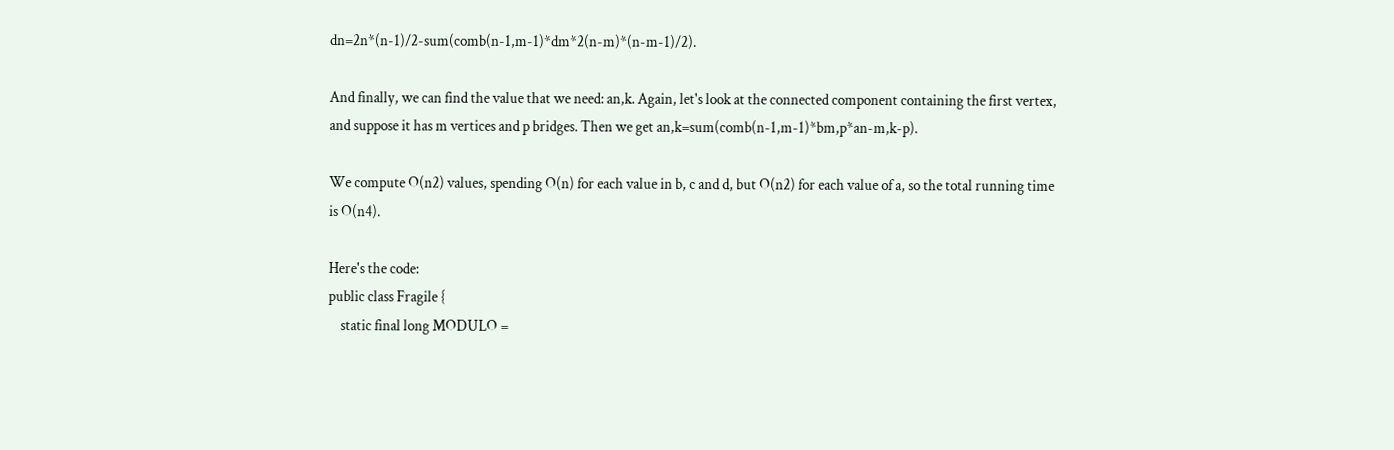dn=2n*(n-1)/2-sum(comb(n-1,m-1)*dm*2(n-m)*(n-m-1)/2).

And finally, we can find the value that we need: an,k. Again, let's look at the connected component containing the first vertex, and suppose it has m vertices and p bridges. Then we get an,k=sum(comb(n-1,m-1)*bm,p*an-m,k-p).

We compute O(n2) values, spending O(n) for each value in b, c and d, but O(n2) for each value of a, so the total running time is O(n4).

Here's the code:
public class Fragile {
    static final long MODULO =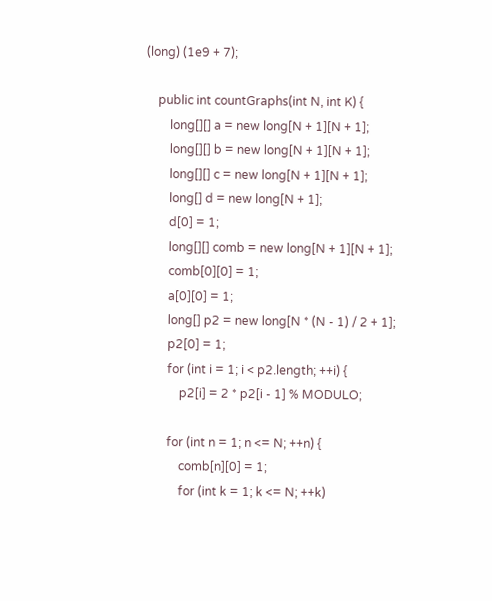(long) (1e9 + 7);

    public int countGraphs(int N, int K) {
        long[][] a = new long[N + 1][N + 1];
        long[][] b = new long[N + 1][N + 1];
        long[][] c = new long[N + 1][N + 1];
        long[] d = new long[N + 1];
        d[0] = 1;
        long[][] comb = new long[N + 1][N + 1];
        comb[0][0] = 1;
        a[0][0] = 1;
        long[] p2 = new long[N * (N - 1) / 2 + 1];
        p2[0] = 1;
        for (int i = 1; i < p2.length; ++i) {
            p2[i] = 2 * p2[i - 1] % MODULO;

        for (int n = 1; n <= N; ++n) {
            comb[n][0] = 1;
            for (int k = 1; k <= N; ++k)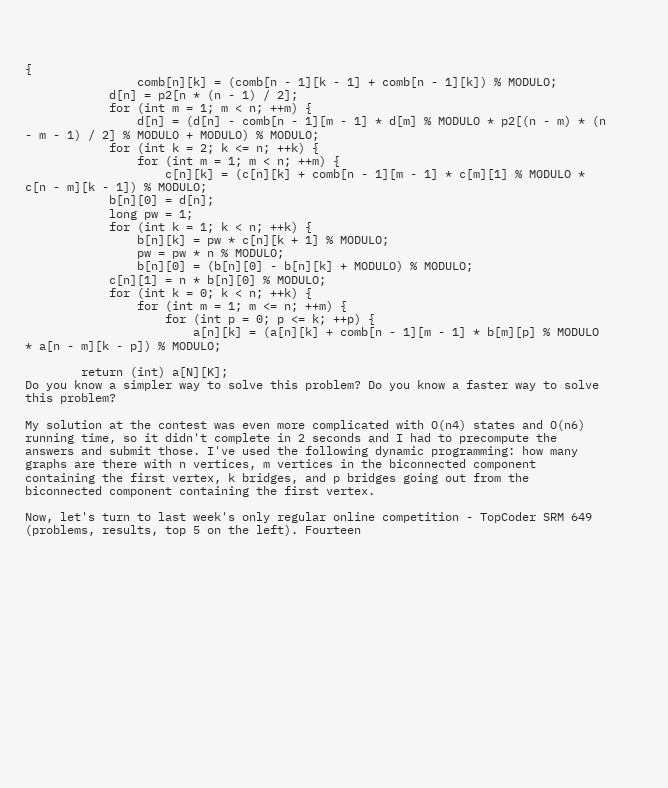{
                comb[n][k] = (comb[n - 1][k - 1] + comb[n - 1][k]) % MODULO;
            d[n] = p2[n * (n - 1) / 2];
            for (int m = 1; m < n; ++m) {
                d[n] = (d[n] - comb[n - 1][m - 1] * d[m] % MODULO * p2[(n - m) * (n - m - 1) / 2] % MODULO + MODULO) % MODULO;
            for (int k = 2; k <= n; ++k) {
                for (int m = 1; m < n; ++m) {
                    c[n][k] = (c[n][k] + comb[n - 1][m - 1] * c[m][1] % MODULO * c[n - m][k - 1]) % MODULO;
            b[n][0] = d[n];
            long pw = 1;
            for (int k = 1; k < n; ++k) {
                b[n][k] = pw * c[n][k + 1] % MODULO;
                pw = pw * n % MODULO;
                b[n][0] = (b[n][0] - b[n][k] + MODULO) % MODULO;
            c[n][1] = n * b[n][0] % MODULO;
            for (int k = 0; k < n; ++k) {
                for (int m = 1; m <= n; ++m) {
                    for (int p = 0; p <= k; ++p) {
                        a[n][k] = (a[n][k] + comb[n - 1][m - 1] * b[m][p] % MODULO * a[n - m][k - p]) % MODULO;

        return (int) a[N][K];
Do you know a simpler way to solve this problem? Do you know a faster way to solve this problem?

My solution at the contest was even more complicated with O(n4) states and O(n6) running time, so it didn't complete in 2 seconds and I had to precompute the answers and submit those. I've used the following dynamic programming: how many graphs are there with n vertices, m vertices in the biconnected component containing the first vertex, k bridges, and p bridges going out from the biconnected component containing the first vertex.

Now, let's turn to last week's only regular online competition - TopCoder SRM 649 (problems, results, top 5 on the left). Fourteen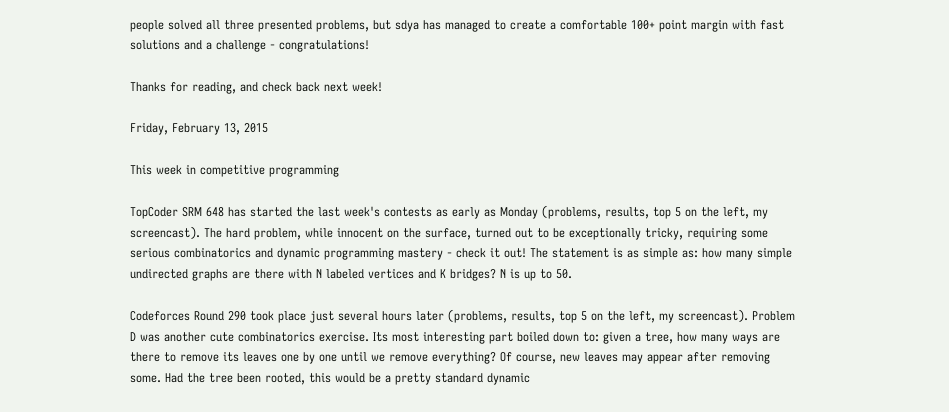people solved all three presented problems, but sdya has managed to create a comfortable 100+ point margin with fast solutions and a challenge - congratulations!

Thanks for reading, and check back next week!

Friday, February 13, 2015

This week in competitive programming

TopCoder SRM 648 has started the last week's contests as early as Monday (problems, results, top 5 on the left, my screencast). The hard problem, while innocent on the surface, turned out to be exceptionally tricky, requiring some serious combinatorics and dynamic programming mastery - check it out! The statement is as simple as: how many simple undirected graphs are there with N labeled vertices and K bridges? N is up to 50.

Codeforces Round 290 took place just several hours later (problems, results, top 5 on the left, my screencast). Problem D was another cute combinatorics exercise. Its most interesting part boiled down to: given a tree, how many ways are there to remove its leaves one by one until we remove everything? Of course, new leaves may appear after removing some. Had the tree been rooted, this would be a pretty standard dynamic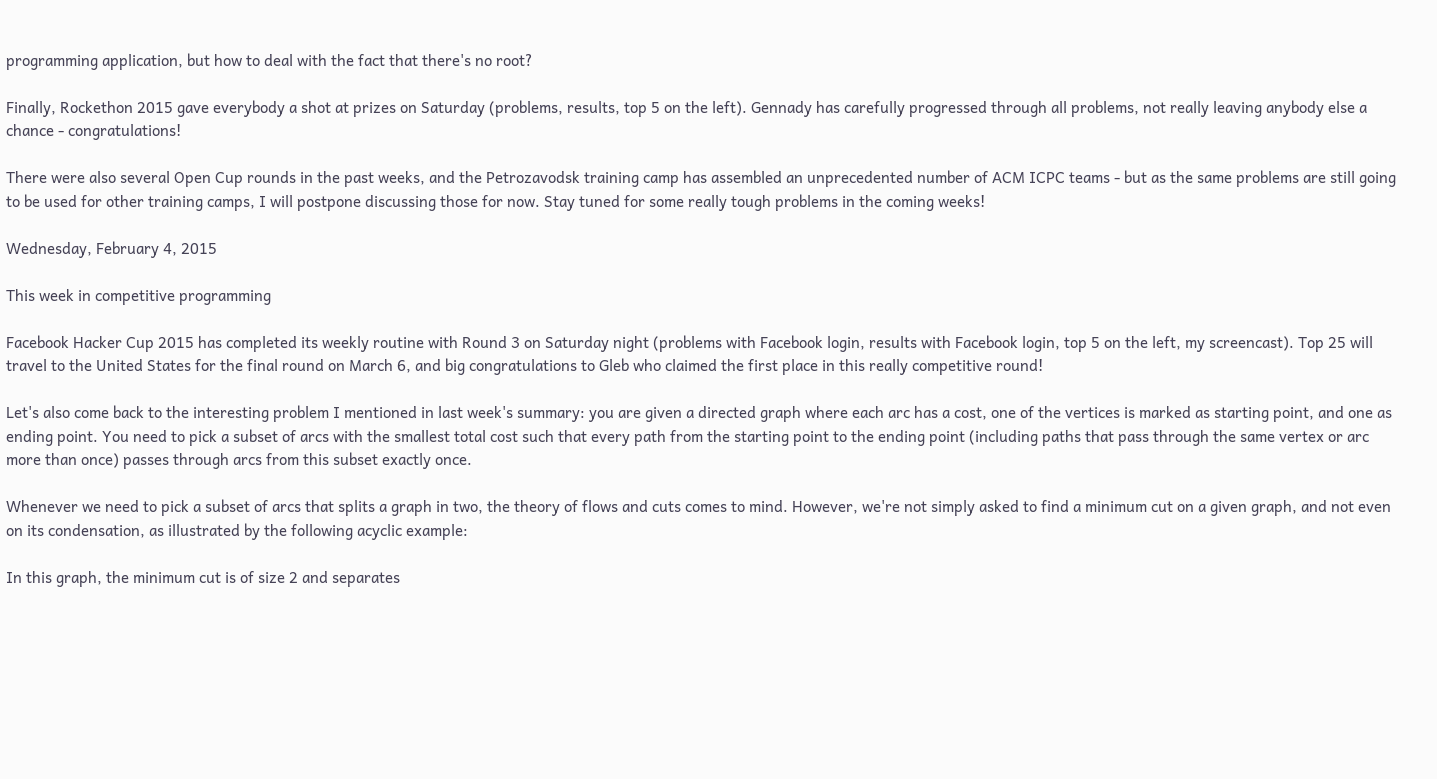programming application, but how to deal with the fact that there's no root?

Finally, Rockethon 2015 gave everybody a shot at prizes on Saturday (problems, results, top 5 on the left). Gennady has carefully progressed through all problems, not really leaving anybody else a chance - congratulations!

There were also several Open Cup rounds in the past weeks, and the Petrozavodsk training camp has assembled an unprecedented number of ACM ICPC teams - but as the same problems are still going to be used for other training camps, I will postpone discussing those for now. Stay tuned for some really tough problems in the coming weeks!

Wednesday, February 4, 2015

This week in competitive programming

Facebook Hacker Cup 2015 has completed its weekly routine with Round 3 on Saturday night (problems with Facebook login, results with Facebook login, top 5 on the left, my screencast). Top 25 will travel to the United States for the final round on March 6, and big congratulations to Gleb who claimed the first place in this really competitive round!

Let's also come back to the interesting problem I mentioned in last week's summary: you are given a directed graph where each arc has a cost, one of the vertices is marked as starting point, and one as ending point. You need to pick a subset of arcs with the smallest total cost such that every path from the starting point to the ending point (including paths that pass through the same vertex or arc more than once) passes through arcs from this subset exactly once.

Whenever we need to pick a subset of arcs that splits a graph in two, the theory of flows and cuts comes to mind. However, we're not simply asked to find a minimum cut on a given graph, and not even on its condensation, as illustrated by the following acyclic example:

In this graph, the minimum cut is of size 2 and separates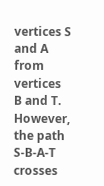vertices S and A from vertices B and T. However, the path S-B-A-T crosses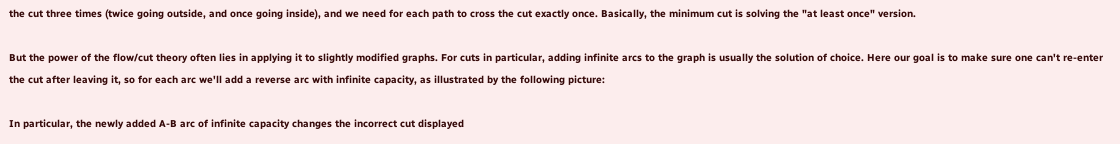the cut three times (twice going outside, and once going inside), and we need for each path to cross the cut exactly once. Basically, the minimum cut is solving the "at least once" version.

But the power of the flow/cut theory often lies in applying it to slightly modified graphs. For cuts in particular, adding infinite arcs to the graph is usually the solution of choice. Here our goal is to make sure one can't re-enter the cut after leaving it, so for each arc we'll add a reverse arc with infinite capacity, as illustrated by the following picture:

In particular, the newly added A-B arc of infinite capacity changes the incorrect cut displayed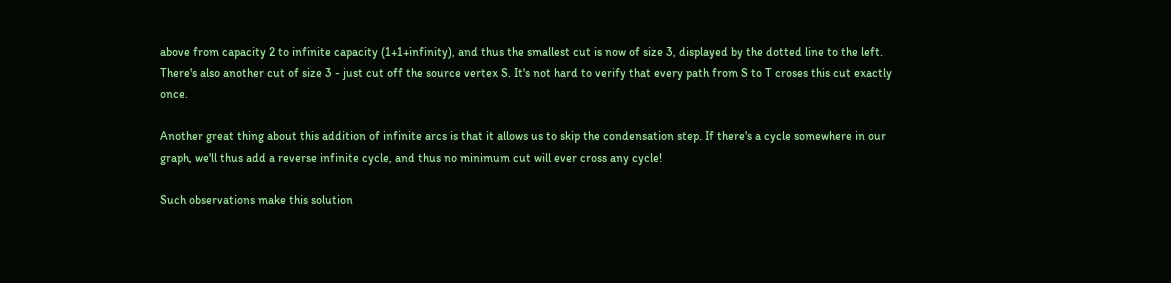above from capacity 2 to infinite capacity (1+1+infinity), and thus the smallest cut is now of size 3, displayed by the dotted line to the left. There's also another cut of size 3 - just cut off the source vertex S. It's not hard to verify that every path from S to T croses this cut exactly once.

Another great thing about this addition of infinite arcs is that it allows us to skip the condensation step. If there's a cycle somewhere in our graph, we'll thus add a reverse infinite cycle, and thus no minimum cut will ever cross any cycle!

Such observations make this solution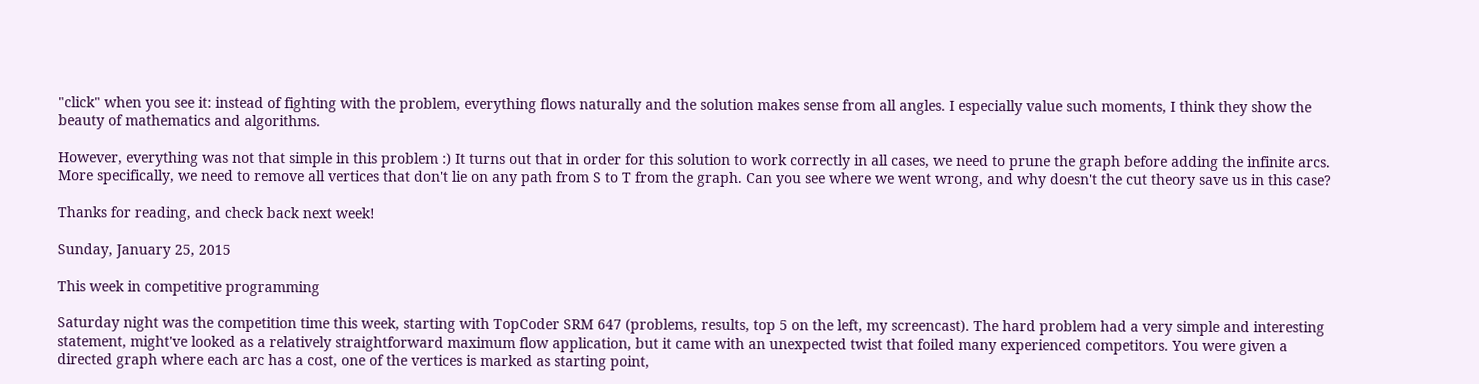"click" when you see it: instead of fighting with the problem, everything flows naturally and the solution makes sense from all angles. I especially value such moments, I think they show the beauty of mathematics and algorithms.

However, everything was not that simple in this problem :) It turns out that in order for this solution to work correctly in all cases, we need to prune the graph before adding the infinite arcs. More specifically, we need to remove all vertices that don't lie on any path from S to T from the graph. Can you see where we went wrong, and why doesn't the cut theory save us in this case?

Thanks for reading, and check back next week!

Sunday, January 25, 2015

This week in competitive programming

Saturday night was the competition time this week, starting with TopCoder SRM 647 (problems, results, top 5 on the left, my screencast). The hard problem had a very simple and interesting statement, might've looked as a relatively straightforward maximum flow application, but it came with an unexpected twist that foiled many experienced competitors. You were given a directed graph where each arc has a cost, one of the vertices is marked as starting point,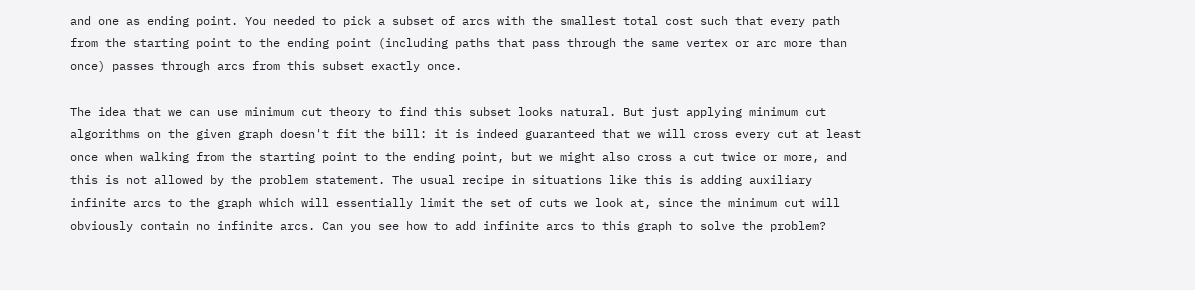and one as ending point. You needed to pick a subset of arcs with the smallest total cost such that every path from the starting point to the ending point (including paths that pass through the same vertex or arc more than once) passes through arcs from this subset exactly once.

The idea that we can use minimum cut theory to find this subset looks natural. But just applying minimum cut algorithms on the given graph doesn't fit the bill: it is indeed guaranteed that we will cross every cut at least once when walking from the starting point to the ending point, but we might also cross a cut twice or more, and this is not allowed by the problem statement. The usual recipe in situations like this is adding auxiliary infinite arcs to the graph which will essentially limit the set of cuts we look at, since the minimum cut will obviously contain no infinite arcs. Can you see how to add infinite arcs to this graph to solve the problem?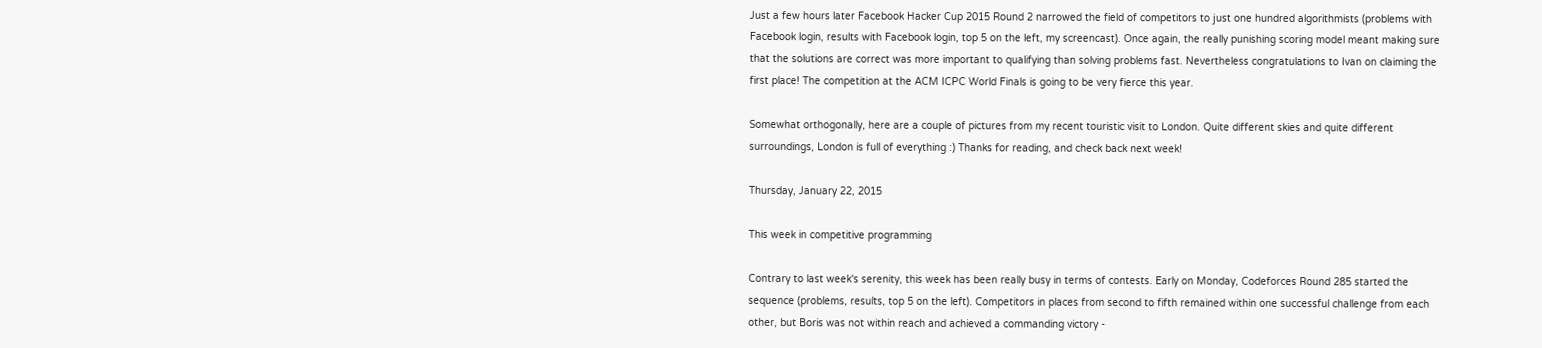Just a few hours later Facebook Hacker Cup 2015 Round 2 narrowed the field of competitors to just one hundred algorithmists (problems with Facebook login, results with Facebook login, top 5 on the left, my screencast). Once again, the really punishing scoring model meant making sure that the solutions are correct was more important to qualifying than solving problems fast. Nevertheless congratulations to Ivan on claiming the first place! The competition at the ACM ICPC World Finals is going to be very fierce this year.

Somewhat orthogonally, here are a couple of pictures from my recent touristic visit to London. Quite different skies and quite different surroundings, London is full of everything :) Thanks for reading, and check back next week!

Thursday, January 22, 2015

This week in competitive programming

Contrary to last week's serenity, this week has been really busy in terms of contests. Early on Monday, Codeforces Round 285 started the sequence (problems, results, top 5 on the left). Competitors in places from second to fifth remained within one successful challenge from each other, but Boris was not within reach and achieved a commanding victory -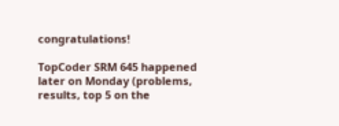congratulations!

TopCoder SRM 645 happened later on Monday (problems, results, top 5 on the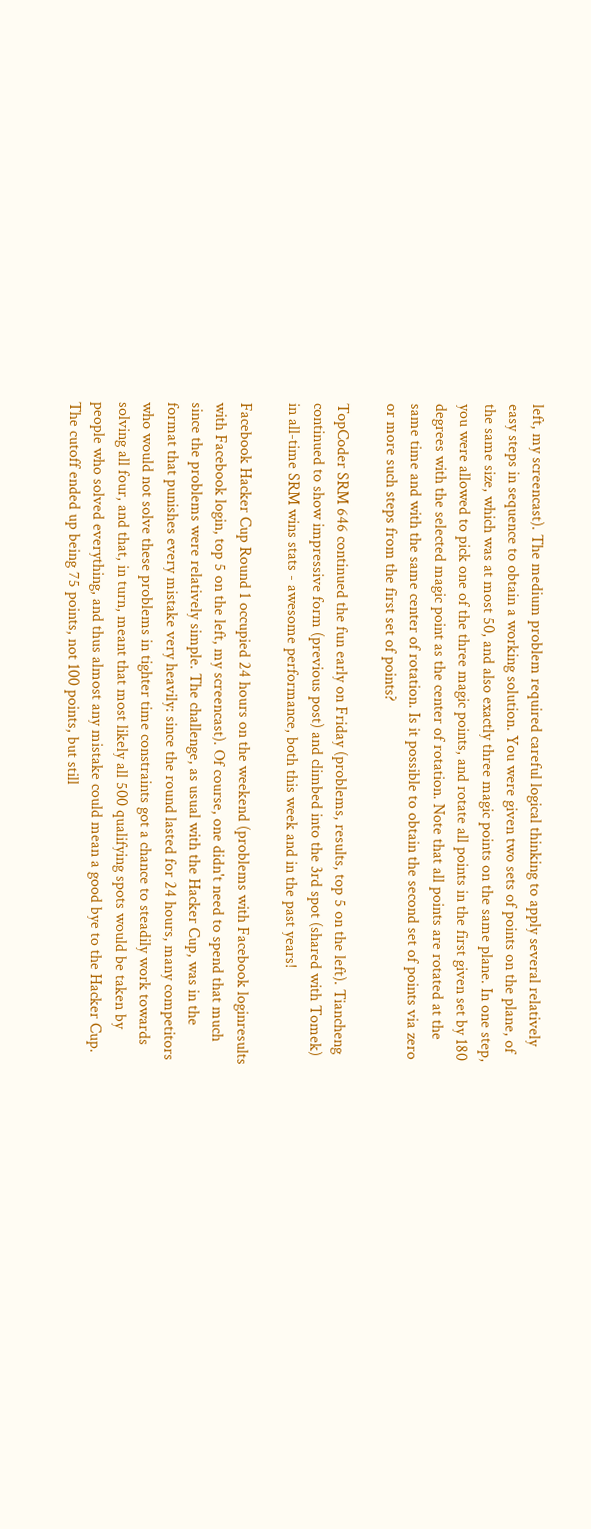left, my screencast). The medium problem required careful logical thinking to apply several relatively easy steps in sequence to obtain a working solution. You were given two sets of points on the plane, of the same size, which was at most 50, and also exactly three magic points on the same plane. In one step, you were allowed to pick one of the three magic points, and rotate all points in the first given set by 180 degrees with the selected magic point as the center of rotation. Note that all points are rotated at the same time and with the same center of rotation. Is it possible to obtain the second set of points via zero or more such steps from the first set of points?

TopCoder SRM 646 continued the fun early on Friday (problems, results, top 5 on the left). Tiancheng continued to show impressive form (previous post) and climbed into the 3rd spot (shared with Tomek) in all-time SRM wins stats - awesome performance, both this week and in the past years!

Facebook Hacker Cup Round 1 occupied 24 hours on the weekend (problems with Facebook loginresults with Facebook login, top 5 on the left, my screencast). Of course, one didn't need to spend that much since the problems were relatively simple. The challenge, as usual with the Hacker Cup, was in the format that punishes every mistake very heavily: since the round lasted for 24 hours, many competitors who would not solve these problems in tighter time constraints got a chance to steadily work towards solving all four, and that, in turn, meant that most likely all 500 qualifying spots would be taken by people who solved everything, and thus almost any mistake could mean a good bye to the Hacker Cup. The cutoff ended up being 75 points, not 100 points, but still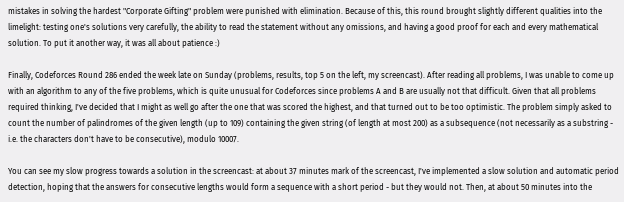mistakes in solving the hardest "Corporate Gifting" problem were punished with elimination. Because of this, this round brought slightly different qualities into the limelight: testing one's solutions very carefully, the ability to read the statement without any omissions, and having a good proof for each and every mathematical solution. To put it another way, it was all about patience :)

Finally, Codeforces Round 286 ended the week late on Sunday (problems, results, top 5 on the left, my screencast). After reading all problems, I was unable to come up with an algorithm to any of the five problems, which is quite unusual for Codeforces since problems A and B are usually not that difficult. Given that all problems required thinking, I've decided that I might as well go after the one that was scored the highest, and that turned out to be too optimistic. The problem simply asked to count the number of palindromes of the given length (up to 109) containing the given string (of length at most 200) as a subsequence (not necessarily as a substring - i.e. the characters don't have to be consecutive), modulo 10007.

You can see my slow progress towards a solution in the screencast: at about 37 minutes mark of the screencast, I've implemented a slow solution and automatic period detection, hoping that the answers for consecutive lengths would form a sequence with a short period - but they would not. Then, at about 50 minutes into the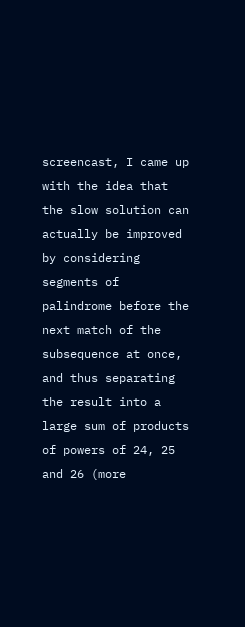screencast, I came up with the idea that the slow solution can actually be improved by considering segments of palindrome before the next match of the subsequence at once, and thus separating the result into a large sum of products of powers of 24, 25 and 26 (more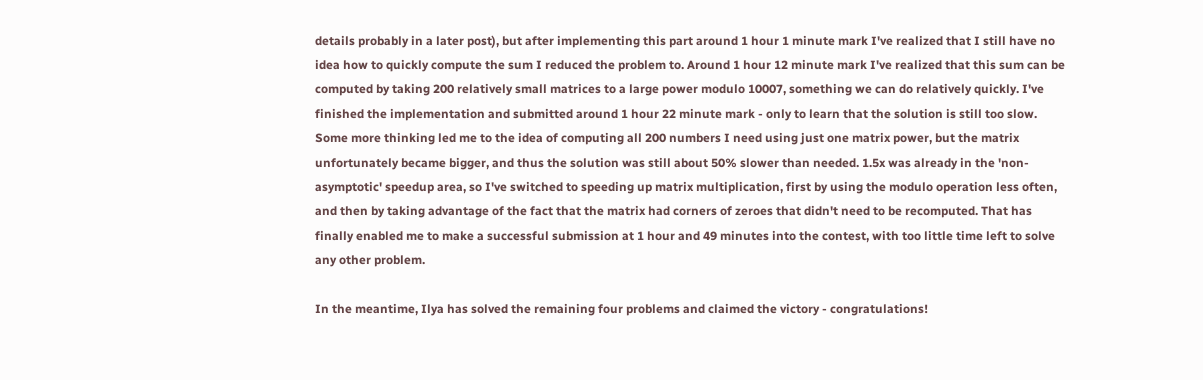details probably in a later post), but after implementing this part around 1 hour 1 minute mark I've realized that I still have no idea how to quickly compute the sum I reduced the problem to. Around 1 hour 12 minute mark I've realized that this sum can be computed by taking 200 relatively small matrices to a large power modulo 10007, something we can do relatively quickly. I've finished the implementation and submitted around 1 hour 22 minute mark - only to learn that the solution is still too slow. Some more thinking led me to the idea of computing all 200 numbers I need using just one matrix power, but the matrix unfortunately became bigger, and thus the solution was still about 50% slower than needed. 1.5x was already in the 'non-asymptotic' speedup area, so I've switched to speeding up matrix multiplication, first by using the modulo operation less often, and then by taking advantage of the fact that the matrix had corners of zeroes that didn't need to be recomputed. That has finally enabled me to make a successful submission at 1 hour and 49 minutes into the contest, with too little time left to solve any other problem.

In the meantime, Ilya has solved the remaining four problems and claimed the victory - congratulations!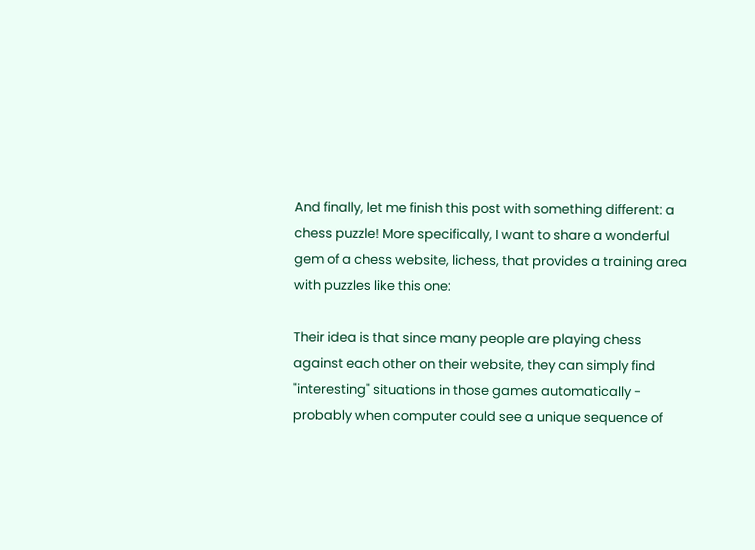And finally, let me finish this post with something different: a chess puzzle! More specifically, I want to share a wonderful gem of a chess website, lichess, that provides a training area with puzzles like this one:

Their idea is that since many people are playing chess against each other on their website, they can simply find "interesting" situations in those games automatically - probably when computer could see a unique sequence of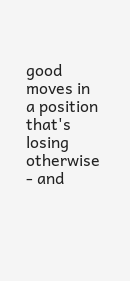good moves in a position that's losing otherwise - and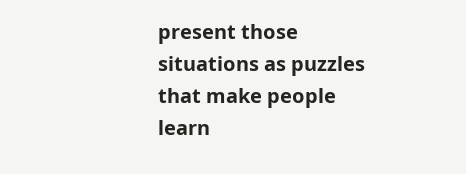present those situations as puzzles that make people learn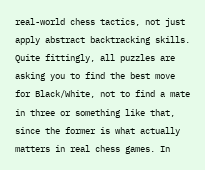real-world chess tactics, not just apply abstract backtracking skills. Quite fittingly, all puzzles are asking you to find the best move for Black/White, not to find a mate in three or something like that, since the former is what actually matters in real chess games. In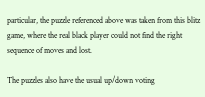particular, the puzzle referenced above was taken from this blitz game, where the real black player could not find the right sequence of moves and lost.

The puzzles also have the usual up/down voting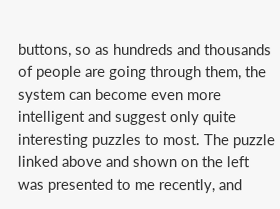buttons, so as hundreds and thousands of people are going through them, the system can become even more intelligent and suggest only quite interesting puzzles to most. The puzzle linked above and shown on the left was presented to me recently, and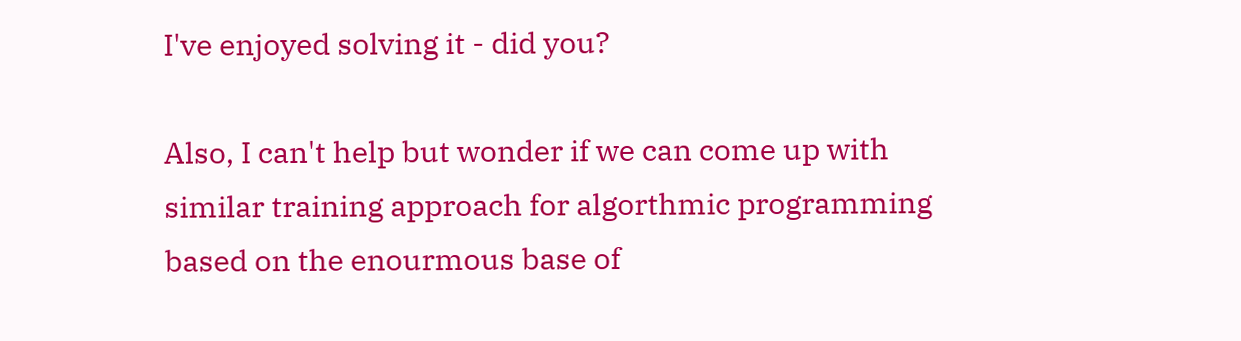I've enjoyed solving it - did you?

Also, I can't help but wonder if we can come up with similar training approach for algorthmic programming based on the enourmous base of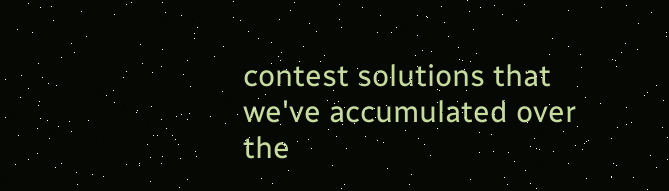contest solutions that we've accumulated over the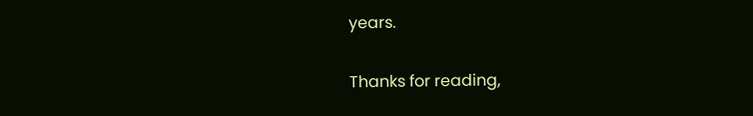years.

Thanks for reading,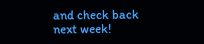and check back next week!